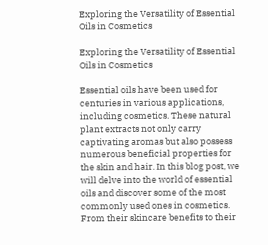Exploring the Versatility of Essential Oils in Cosmetics

Exploring the Versatility of Essential Oils in Cosmetics

Essential oils have been used for centuries in various applications, including cosmetics. These natural plant extracts not only carry captivating aromas but also possess numerous beneficial properties for the skin and hair. In this blog post, we will delve into the world of essential oils and discover some of the most commonly used ones in cosmetics. From their skincare benefits to their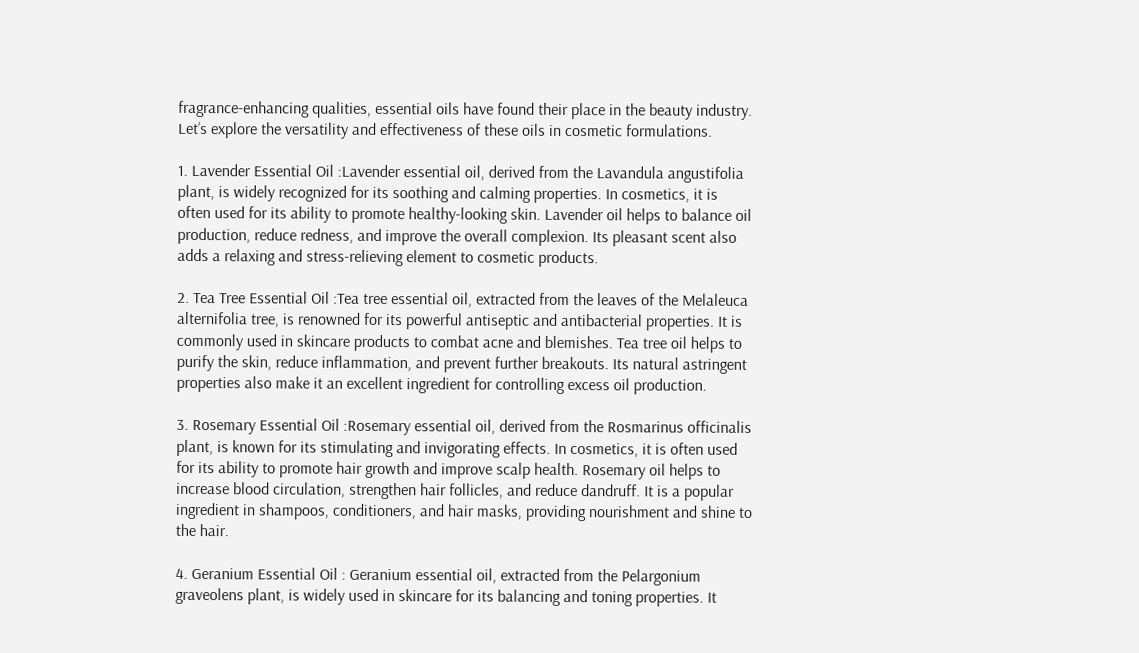fragrance-enhancing qualities, essential oils have found their place in the beauty industry. Let’s explore the versatility and effectiveness of these oils in cosmetic formulations.

1. Lavender Essential Oil :Lavender essential oil, derived from the Lavandula angustifolia plant, is widely recognized for its soothing and calming properties. In cosmetics, it is often used for its ability to promote healthy-looking skin. Lavender oil helps to balance oil production, reduce redness, and improve the overall complexion. Its pleasant scent also adds a relaxing and stress-relieving element to cosmetic products.

2. Tea Tree Essential Oil :Tea tree essential oil, extracted from the leaves of the Melaleuca alternifolia tree, is renowned for its powerful antiseptic and antibacterial properties. It is commonly used in skincare products to combat acne and blemishes. Tea tree oil helps to purify the skin, reduce inflammation, and prevent further breakouts. Its natural astringent properties also make it an excellent ingredient for controlling excess oil production.

3. Rosemary Essential Oil :Rosemary essential oil, derived from the Rosmarinus officinalis plant, is known for its stimulating and invigorating effects. In cosmetics, it is often used for its ability to promote hair growth and improve scalp health. Rosemary oil helps to increase blood circulation, strengthen hair follicles, and reduce dandruff. It is a popular ingredient in shampoos, conditioners, and hair masks, providing nourishment and shine to the hair.

4. Geranium Essential Oil : Geranium essential oil, extracted from the Pelargonium graveolens plant, is widely used in skincare for its balancing and toning properties. It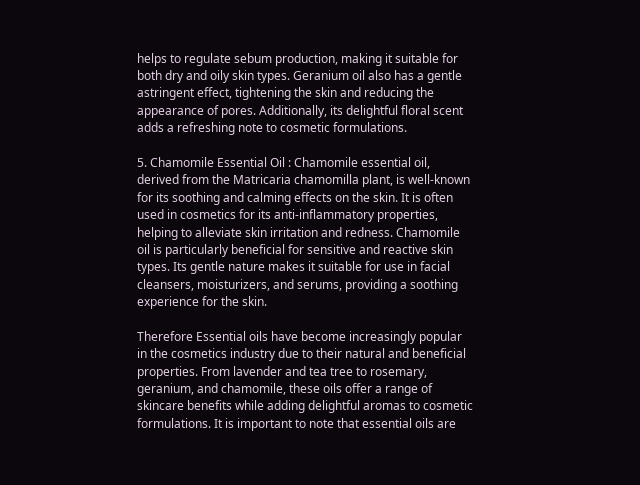helps to regulate sebum production, making it suitable for both dry and oily skin types. Geranium oil also has a gentle astringent effect, tightening the skin and reducing the appearance of pores. Additionally, its delightful floral scent adds a refreshing note to cosmetic formulations.

5. Chamomile Essential Oil : Chamomile essential oil, derived from the Matricaria chamomilla plant, is well-known for its soothing and calming effects on the skin. It is often used in cosmetics for its anti-inflammatory properties, helping to alleviate skin irritation and redness. Chamomile oil is particularly beneficial for sensitive and reactive skin types. Its gentle nature makes it suitable for use in facial cleansers, moisturizers, and serums, providing a soothing experience for the skin.

Therefore Essential oils have become increasingly popular in the cosmetics industry due to their natural and beneficial properties. From lavender and tea tree to rosemary, geranium, and chamomile, these oils offer a range of skincare benefits while adding delightful aromas to cosmetic formulations. It is important to note that essential oils are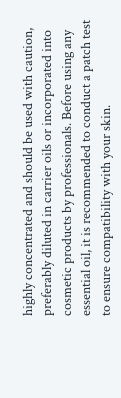highly concentrated and should be used with caution, preferably diluted in carrier oils or incorporated into cosmetic products by professionals. Before using any essential oil, it is recommended to conduct a patch test to ensure compatibility with your skin.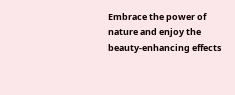Embrace the power of nature and enjoy the beauty-enhancing effects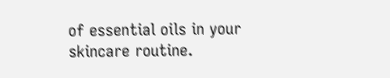of essential oils in your skincare routine.